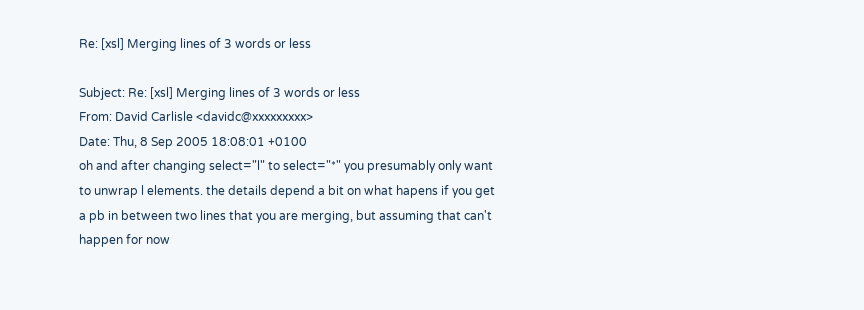Re: [xsl] Merging lines of 3 words or less

Subject: Re: [xsl] Merging lines of 3 words or less
From: David Carlisle <davidc@xxxxxxxxx>
Date: Thu, 8 Sep 2005 18:08:01 +0100
oh and after changing select="l" to select="*" you presumably only want
to unwrap l elements. the details depend a bit on what hapens if you get
a pb in between two lines that you are merging, but assuming that can't
happen for now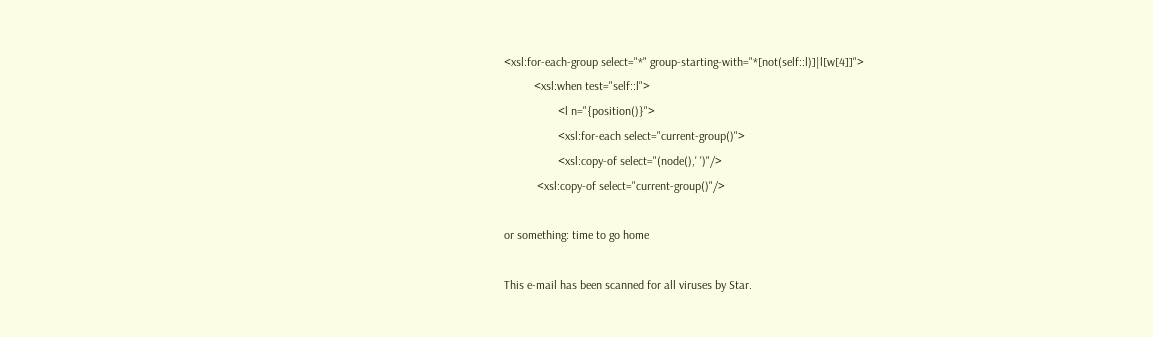<xsl:for-each-group select="*" group-starting-with="*[not(self::l)]|l[w[4]]">
          <xsl:when test="self::l">
                  <l n="{position()}">
                  <xsl:for-each select="current-group()">
                  <xsl:copy-of select="(node(),' ')"/>
           <xsl:copy-of select="current-group()"/>

or something: time to go home

This e-mail has been scanned for all viruses by Star.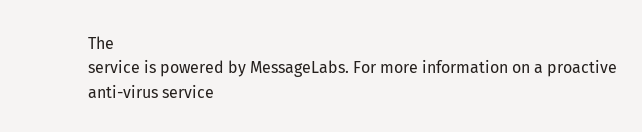The
service is powered by MessageLabs. For more information on a proactive
anti-virus service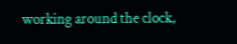working around the clock,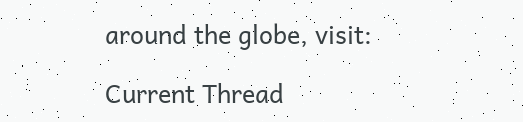around the globe, visit:

Current Thread